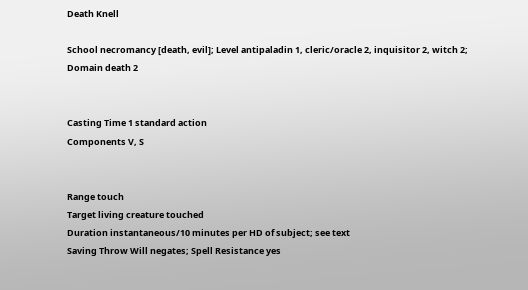Death Knell

School necromancy [death, evil]; Level antipaladin 1, cleric/oracle 2, inquisitor 2, witch 2; Domain death 2


Casting Time 1 standard action
Components V, S


Range touch
Target living creature touched
Duration instantaneous/10 minutes per HD of subject; see text
Saving Throw Will negates; Spell Resistance yes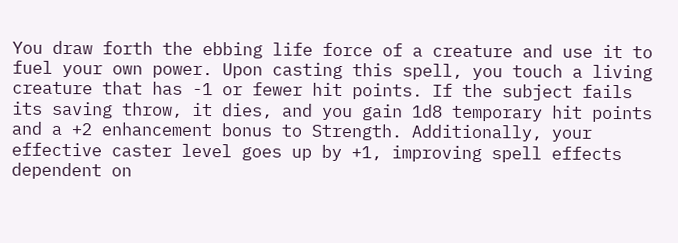You draw forth the ebbing life force of a creature and use it to fuel your own power. Upon casting this spell, you touch a living creature that has -1 or fewer hit points. If the subject fails its saving throw, it dies, and you gain 1d8 temporary hit points and a +2 enhancement bonus to Strength. Additionally, your effective caster level goes up by +1, improving spell effects dependent on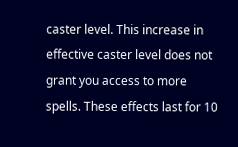caster level. This increase in effective caster level does not grant you access to more spells. These effects last for 10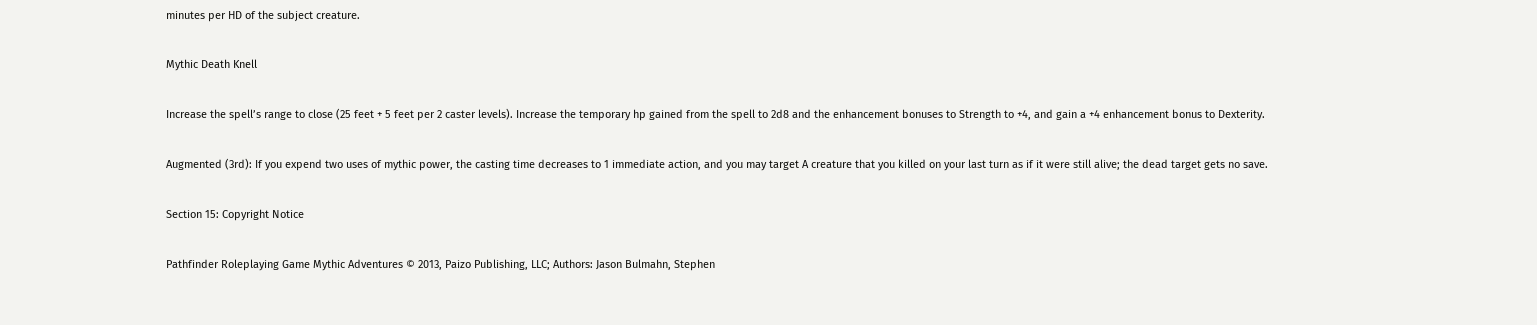minutes per HD of the subject creature.

Mythic Death Knell

Increase the spell’s range to close (25 feet + 5 feet per 2 caster levels). Increase the temporary hp gained from the spell to 2d8 and the enhancement bonuses to Strength to +4, and gain a +4 enhancement bonus to Dexterity.

Augmented (3rd): If you expend two uses of mythic power, the casting time decreases to 1 immediate action, and you may target A creature that you killed on your last turn as if it were still alive; the dead target gets no save.

Section 15: Copyright Notice

Pathfinder Roleplaying Game Mythic Adventures © 2013, Paizo Publishing, LLC; Authors: Jason Bulmahn, Stephen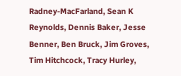Radney-MacFarland, Sean K Reynolds, Dennis Baker, Jesse Benner, Ben Bruck, Jim Groves, Tim Hitchcock, Tracy Hurley,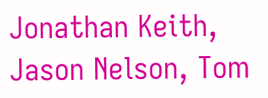Jonathan Keith, Jason Nelson, Tom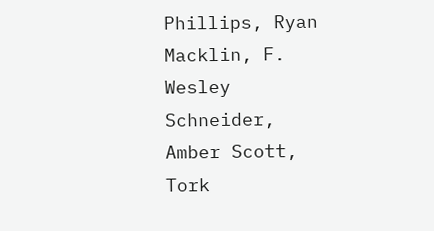Phillips, Ryan Macklin, F. Wesley Schneider, Amber Scott, Tork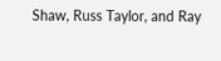Shaw, Russ Taylor, and Ray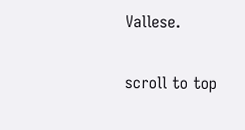Vallese.

scroll to top